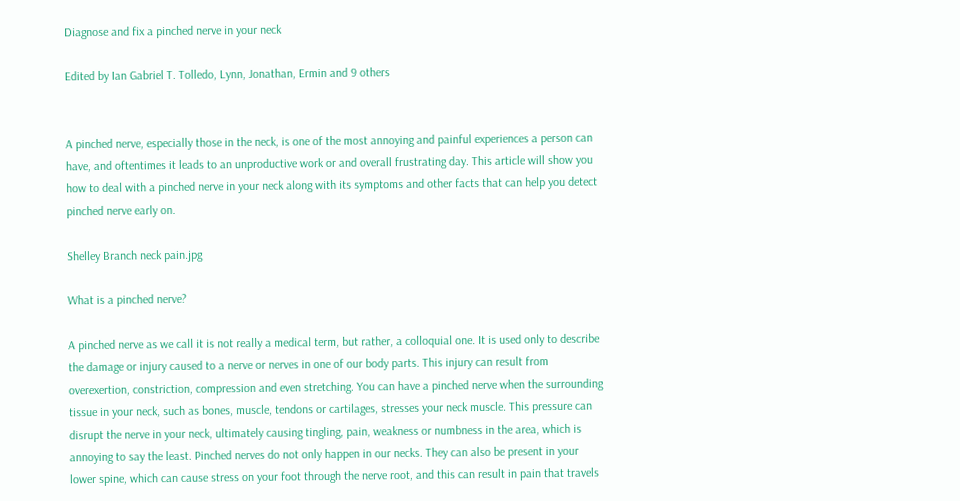Diagnose and fix a pinched nerve in your neck

Edited by Ian Gabriel T. Tolledo, Lynn, Jonathan, Ermin and 9 others


A pinched nerve, especially those in the neck, is one of the most annoying and painful experiences a person can have, and oftentimes it leads to an unproductive work or and overall frustrating day. This article will show you how to deal with a pinched nerve in your neck along with its symptoms and other facts that can help you detect pinched nerve early on.

Shelley Branch neck pain.jpg

What is a pinched nerve?

A pinched nerve as we call it is not really a medical term, but rather, a colloquial one. It is used only to describe the damage or injury caused to a nerve or nerves in one of our body parts. This injury can result from overexertion, constriction, compression and even stretching. You can have a pinched nerve when the surrounding tissue in your neck, such as bones, muscle, tendons or cartilages, stresses your neck muscle. This pressure can disrupt the nerve in your neck, ultimately causing tingling, pain, weakness or numbness in the area, which is annoying to say the least. Pinched nerves do not only happen in our necks. They can also be present in your lower spine, which can cause stress on your foot through the nerve root, and this can result in pain that travels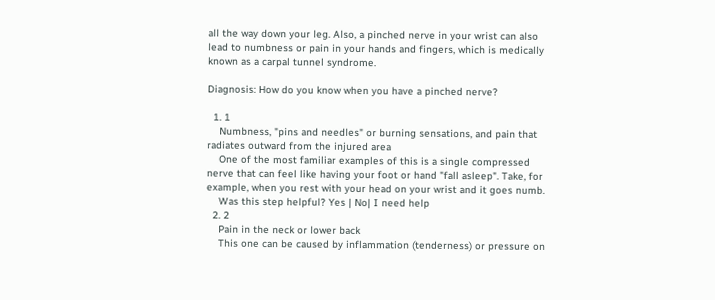all the way down your leg. Also, a pinched nerve in your wrist can also lead to numbness or pain in your hands and fingers, which is medically known as a carpal tunnel syndrome.

Diagnosis: How do you know when you have a pinched nerve?

  1. 1
    Numbness, "pins and needles" or burning sensations, and pain that radiates outward from the injured area
    One of the most familiar examples of this is a single compressed nerve that can feel like having your foot or hand "fall asleep". Take, for example, when you rest with your head on your wrist and it goes numb.
    Was this step helpful? Yes | No| I need help
  2. 2
    Pain in the neck or lower back
    This one can be caused by inflammation (tenderness) or pressure on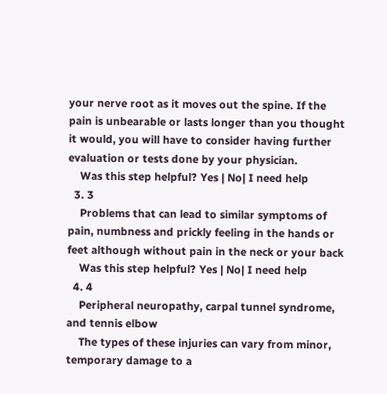your nerve root as it moves out the spine. If the pain is unbearable or lasts longer than you thought it would, you will have to consider having further evaluation or tests done by your physician.
    Was this step helpful? Yes | No| I need help
  3. 3
    Problems that can lead to similar symptoms of pain, numbness and prickly feeling in the hands or feet although without pain in the neck or your back
    Was this step helpful? Yes | No| I need help
  4. 4
    Peripheral neuropathy, carpal tunnel syndrome, and tennis elbow
    The types of these injuries can vary from minor, temporary damage to a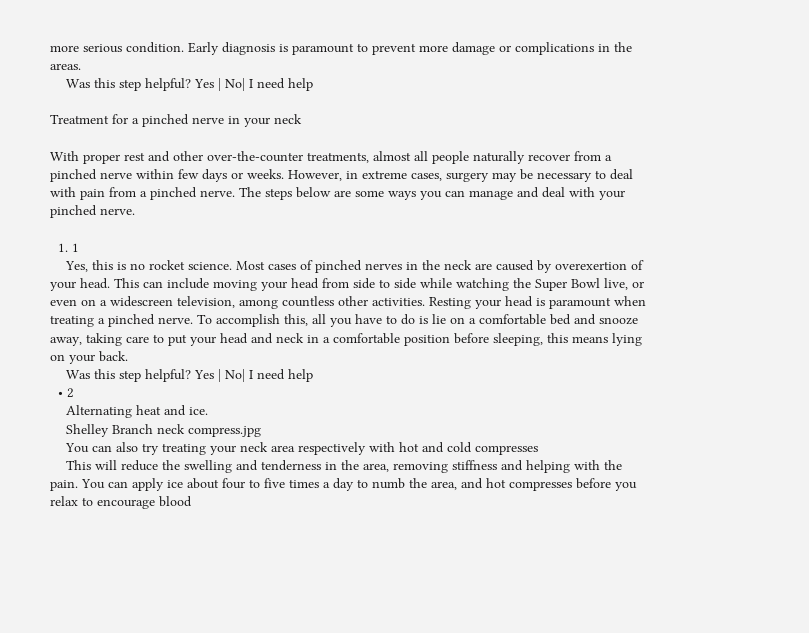more serious condition. Early diagnosis is paramount to prevent more damage or complications in the areas.
    Was this step helpful? Yes | No| I need help

Treatment for a pinched nerve in your neck

With proper rest and other over-the-counter treatments, almost all people naturally recover from a pinched nerve within few days or weeks. However, in extreme cases, surgery may be necessary to deal with pain from a pinched nerve. The steps below are some ways you can manage and deal with your pinched nerve.

  1. 1
    Yes, this is no rocket science. Most cases of pinched nerves in the neck are caused by overexertion of your head. This can include moving your head from side to side while watching the Super Bowl live, or even on a widescreen television, among countless other activities. Resting your head is paramount when treating a pinched nerve. To accomplish this, all you have to do is lie on a comfortable bed and snooze away, taking care to put your head and neck in a comfortable position before sleeping, this means lying on your back.
    Was this step helpful? Yes | No| I need help
  • 2
    Alternating heat and ice.
    Shelley Branch neck compress.jpg
    You can also try treating your neck area respectively with hot and cold compresses
    This will reduce the swelling and tenderness in the area, removing stiffness and helping with the pain. You can apply ice about four to five times a day to numb the area, and hot compresses before you relax to encourage blood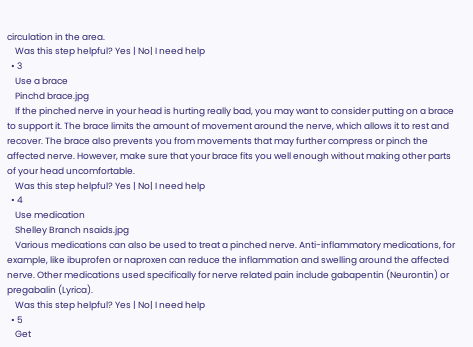circulation in the area.
    Was this step helpful? Yes | No| I need help
  • 3
    Use a brace
    Pinchd brace.jpg
    If the pinched nerve in your head is hurting really bad, you may want to consider putting on a brace to support it. The brace limits the amount of movement around the nerve, which allows it to rest and recover. The brace also prevents you from movements that may further compress or pinch the affected nerve. However, make sure that your brace fits you well enough without making other parts of your head uncomfortable.
    Was this step helpful? Yes | No| I need help
  • 4
    Use medication
    Shelley Branch nsaids.jpg
    Various medications can also be used to treat a pinched nerve. Anti-inflammatory medications, for example, like ibuprofen or naproxen can reduce the inflammation and swelling around the affected nerve. Other medications used specifically for nerve related pain include gabapentin (Neurontin) or pregabalin (Lyrica).
    Was this step helpful? Yes | No| I need help
  • 5
    Get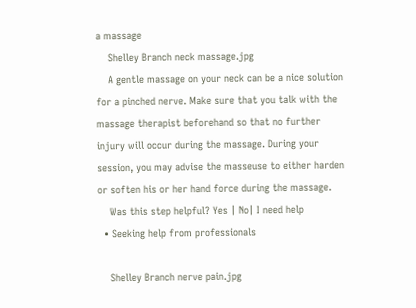a massage
    Shelley Branch neck massage.jpg
    A gentle massage on your neck can be a nice solution for a pinched nerve. Make sure that you talk with the massage therapist beforehand so that no further injury will occur during the massage. During your session, you may advise the masseuse to either harden or soften his or her hand force during the massage.
    Was this step helpful? Yes | No| I need help
  • Seeking help from professionals

    Shelley Branch nerve pain.jpg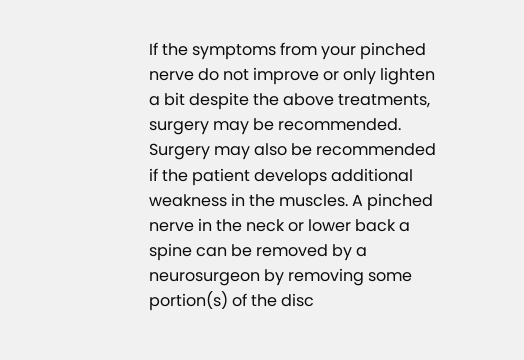If the symptoms from your pinched nerve do not improve or only lighten a bit despite the above treatments, surgery may be recommended. Surgery may also be recommended if the patient develops additional weakness in the muscles. A pinched nerve in the neck or lower back a spine can be removed by a neurosurgeon by removing some portion(s) of the disc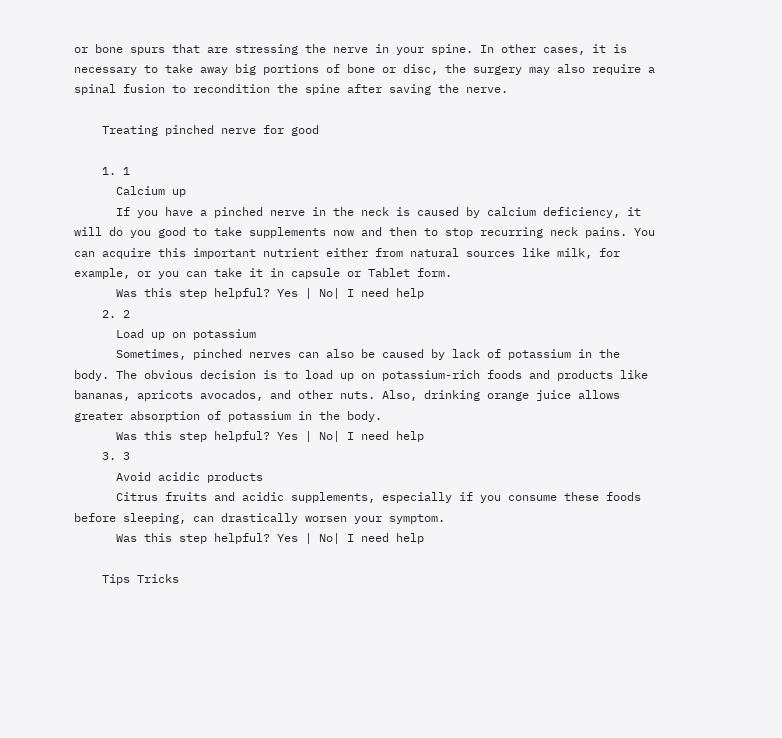or bone spurs that are stressing the nerve in your spine. In other cases, it is necessary to take away big portions of bone or disc, the surgery may also require a spinal fusion to recondition the spine after saving the nerve.

    Treating pinched nerve for good

    1. 1
      Calcium up
      If you have a pinched nerve in the neck is caused by calcium deficiency, it will do you good to take supplements now and then to stop recurring neck pains. You can acquire this important nutrient either from natural sources like milk, for example, or you can take it in capsule or Tablet form.
      Was this step helpful? Yes | No| I need help
    2. 2
      Load up on potassium
      Sometimes, pinched nerves can also be caused by lack of potassium in the body. The obvious decision is to load up on potassium-rich foods and products like bananas, apricots avocados, and other nuts. Also, drinking orange juice allows greater absorption of potassium in the body.
      Was this step helpful? Yes | No| I need help
    3. 3
      Avoid acidic products
      Citrus fruits and acidic supplements, especially if you consume these foods before sleeping, can drastically worsen your symptom.
      Was this step helpful? Yes | No| I need help

    Tips Tricks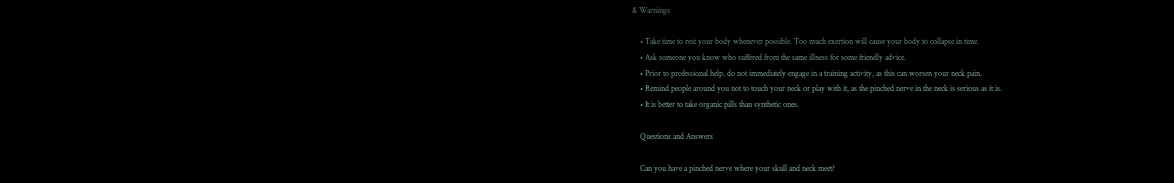& Warnings

    • Take time to rest your body whenever possible. Too much exertion will cause your body to collapse in time.
    • Ask someone you know who suffered from the same illness for some friendly advice.
    • Prior to professional help, do not immediately engage in a training activity, as this can worsen your neck pain.
    • Remind people around you not to touch your neck or play with it, as the pinched nerve in the neck is serious as it is.
    • It is better to take organic pills than synthetic ones.

    Questions and Answers

    Can you have a pinched nerve where your skull and neck meet?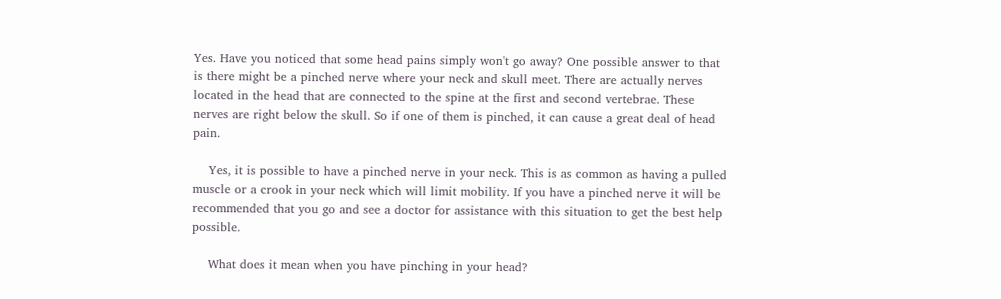Yes. Have you noticed that some head pains simply won't go away? One possible answer to that is there might be a pinched nerve where your neck and skull meet. There are actually nerves located in the head that are connected to the spine at the first and second vertebrae. These nerves are right below the skull. So if one of them is pinched, it can cause a great deal of head pain.

    Yes, it is possible to have a pinched nerve in your neck. This is as common as having a pulled muscle or a crook in your neck which will limit mobility. If you have a pinched nerve it will be recommended that you go and see a doctor for assistance with this situation to get the best help possible.

    What does it mean when you have pinching in your head?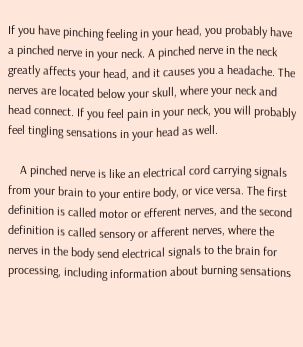If you have pinching feeling in your head, you probably have a pinched nerve in your neck. A pinched nerve in the neck greatly affects your head, and it causes you a headache. The nerves are located below your skull, where your neck and head connect. If you feel pain in your neck, you will probably feel tingling sensations in your head as well.

    A pinched nerve is like an electrical cord carrying signals from your brain to your entire body, or vice versa. The first definition is called motor or efferent nerves, and the second definition is called sensory or afferent nerves, where the nerves in the body send electrical signals to the brain for processing, including information about burning sensations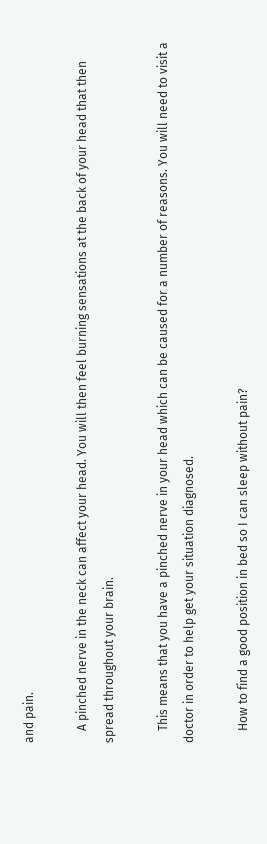and pain.

    A pinched nerve in the neck can affect your head. You will then feel burning sensations at the back of your head that then spread throughout your brain.

    This means that you have a pinched nerve in your head which can be caused for a number of reasons. You will need to visit a doctor in order to help get your situation diagnosed.

    How to find a good position in bed so I can sleep without pain?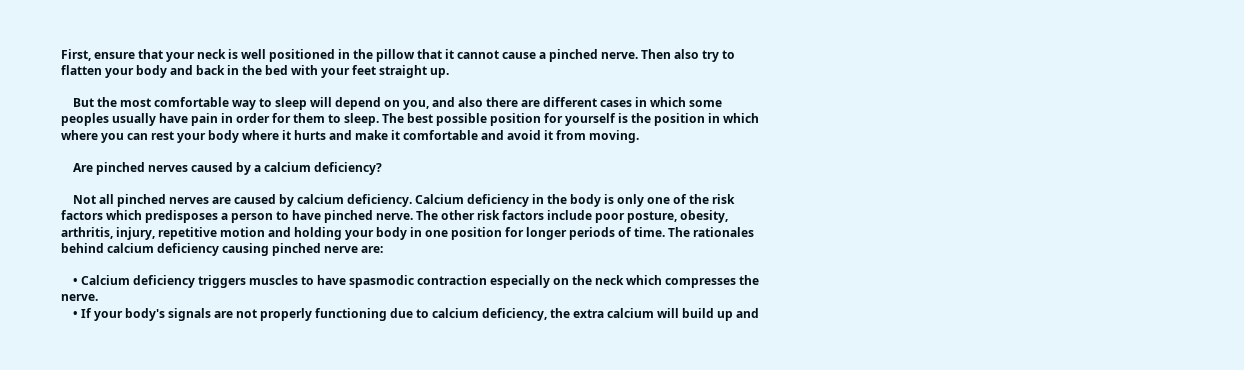First, ensure that your neck is well positioned in the pillow that it cannot cause a pinched nerve. Then also try to flatten your body and back in the bed with your feet straight up.

    But the most comfortable way to sleep will depend on you, and also there are different cases in which some peoples usually have pain in order for them to sleep. The best possible position for yourself is the position in which where you can rest your body where it hurts and make it comfortable and avoid it from moving.

    Are pinched nerves caused by a calcium deficiency?

    Not all pinched nerves are caused by calcium deficiency. Calcium deficiency in the body is only one of the risk factors which predisposes a person to have pinched nerve. The other risk factors include poor posture, obesity, arthritis, injury, repetitive motion and holding your body in one position for longer periods of time. The rationales behind calcium deficiency causing pinched nerve are:

    • Calcium deficiency triggers muscles to have spasmodic contraction especially on the neck which compresses the nerve.
    • If your body's signals are not properly functioning due to calcium deficiency, the extra calcium will build up and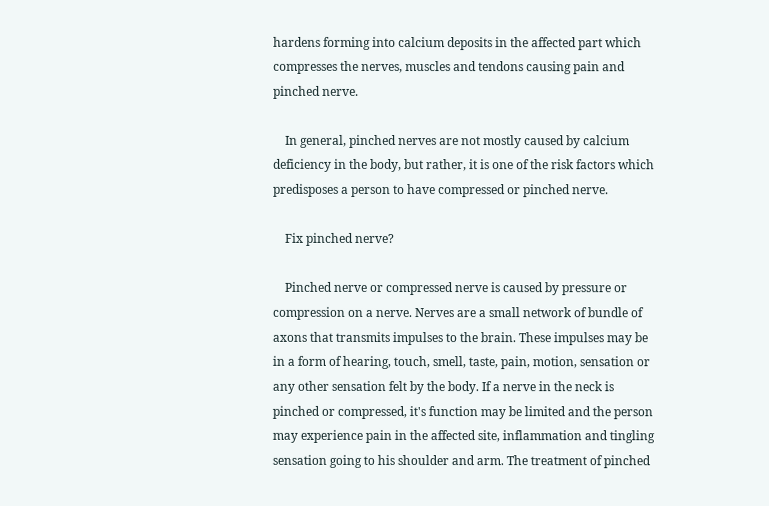hardens forming into calcium deposits in the affected part which compresses the nerves, muscles and tendons causing pain and pinched nerve.

    In general, pinched nerves are not mostly caused by calcium deficiency in the body, but rather, it is one of the risk factors which predisposes a person to have compressed or pinched nerve.

    Fix pinched nerve?

    Pinched nerve or compressed nerve is caused by pressure or compression on a nerve. Nerves are a small network of bundle of axons that transmits impulses to the brain. These impulses may be in a form of hearing, touch, smell, taste, pain, motion, sensation or any other sensation felt by the body. If a nerve in the neck is pinched or compressed, it's function may be limited and the person may experience pain in the affected site, inflammation and tingling sensation going to his shoulder and arm. The treatment of pinched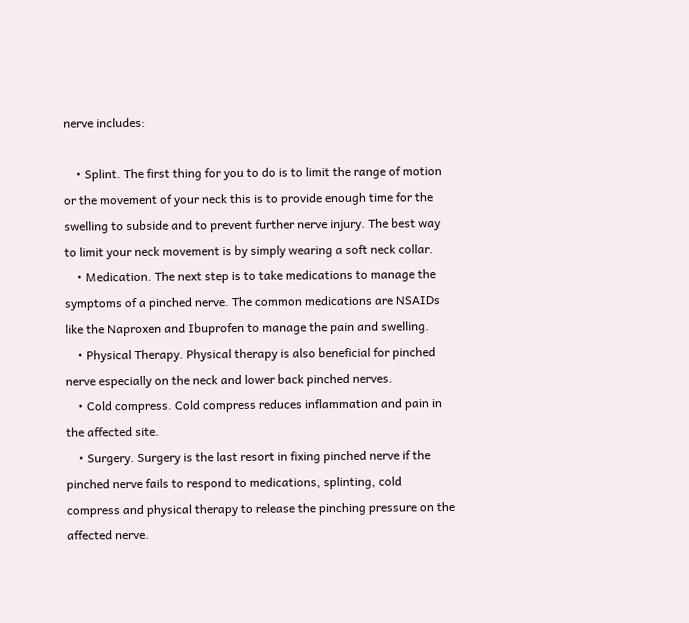nerve includes:

    • Splint. The first thing for you to do is to limit the range of motion or the movement of your neck this is to provide enough time for the swelling to subside and to prevent further nerve injury. The best way to limit your neck movement is by simply wearing a soft neck collar.
    • Medication. The next step is to take medications to manage the symptoms of a pinched nerve. The common medications are NSAIDs like the Naproxen and Ibuprofen to manage the pain and swelling.
    • Physical Therapy. Physical therapy is also beneficial for pinched nerve especially on the neck and lower back pinched nerves.
    • Cold compress. Cold compress reduces inflammation and pain in the affected site.
    • Surgery. Surgery is the last resort in fixing pinched nerve if the pinched nerve fails to respond to medications, splinting, cold compress and physical therapy to release the pinching pressure on the affected nerve.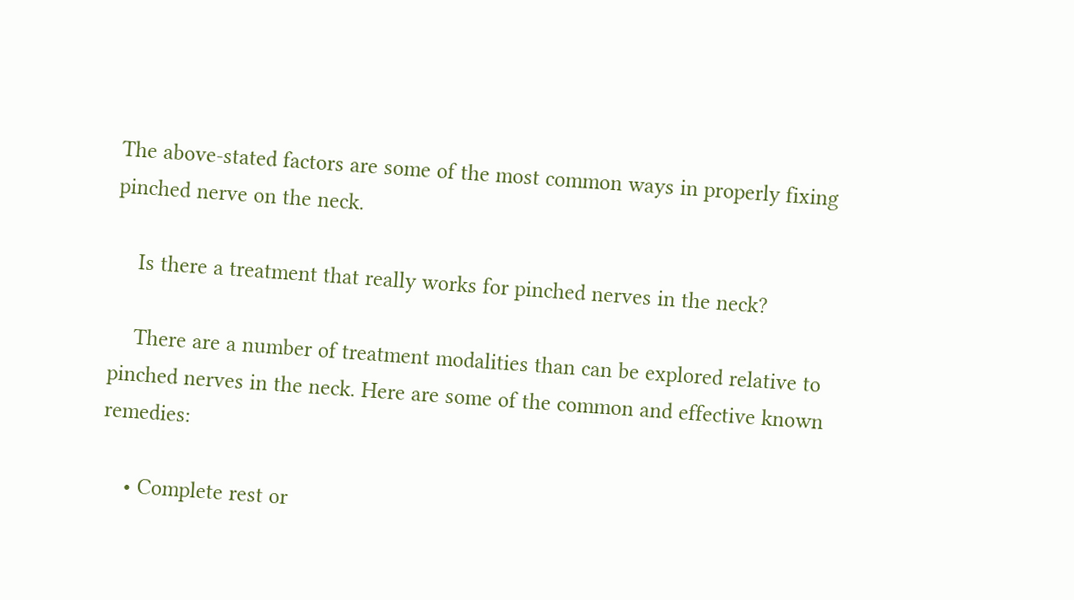The above-stated factors are some of the most common ways in properly fixing pinched nerve on the neck.

    Is there a treatment that really works for pinched nerves in the neck?

    There are a number of treatment modalities than can be explored relative to pinched nerves in the neck. Here are some of the common and effective known remedies:

    • Complete rest or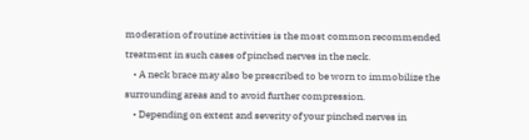moderation of routine activities is the most common recommended treatment in such cases of pinched nerves in the neck.
    • A neck brace may also be prescribed to be worn to immobilize the surrounding areas and to avoid further compression.
    • Depending on extent and severity of your pinched nerves in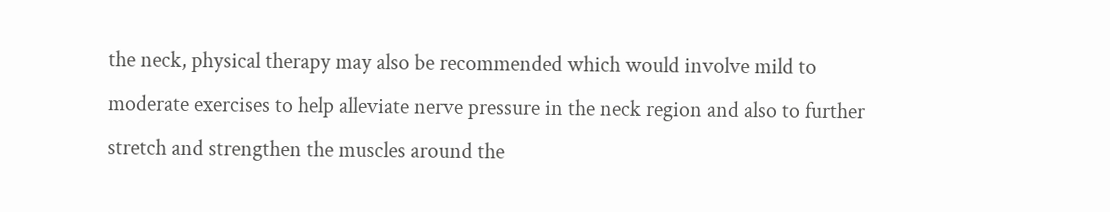the neck, physical therapy may also be recommended which would involve mild to moderate exercises to help alleviate nerve pressure in the neck region and also to further stretch and strengthen the muscles around the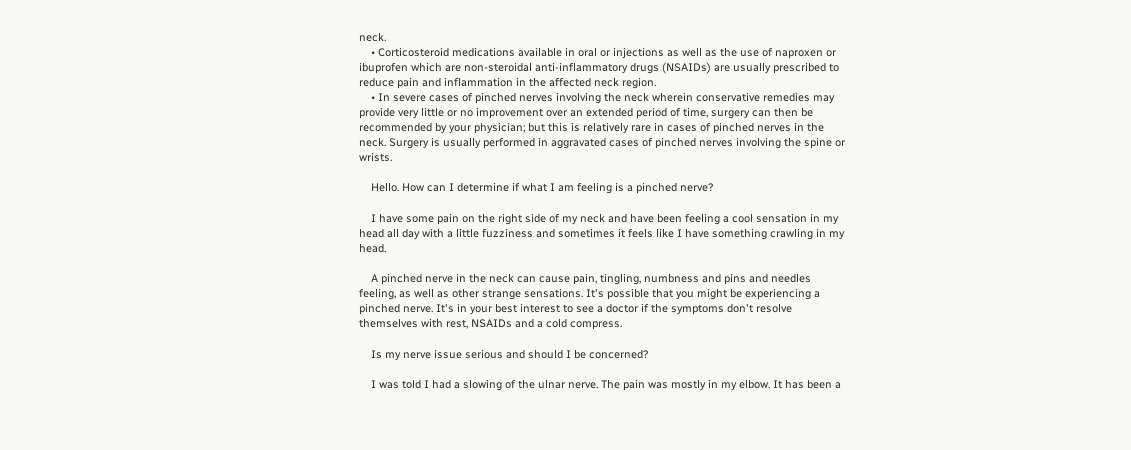neck.
    • Corticosteroid medications available in oral or injections as well as the use of naproxen or ibuprofen which are non-steroidal anti-inflammatory drugs (NSAIDs) are usually prescribed to reduce pain and inflammation in the affected neck region.
    • In severe cases of pinched nerves involving the neck wherein conservative remedies may provide very little or no improvement over an extended period of time, surgery can then be recommended by your physician; but this is relatively rare in cases of pinched nerves in the neck. Surgery is usually performed in aggravated cases of pinched nerves involving the spine or wrists.

    Hello. How can I determine if what I am feeling is a pinched nerve?

    I have some pain on the right side of my neck and have been feeling a cool sensation in my head all day with a little fuzziness and sometimes it feels like I have something crawling in my head.

    A pinched nerve in the neck can cause pain, tingling, numbness and pins and needles feeling, as well as other strange sensations. It's possible that you might be experiencing a pinched nerve. It's in your best interest to see a doctor if the symptoms don't resolve themselves with rest, NSAIDs and a cold compress.

    Is my nerve issue serious and should I be concerned?

    I was told I had a slowing of the ulnar nerve. The pain was mostly in my elbow. It has been a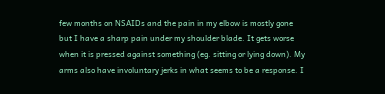few months on NSAIDs and the pain in my elbow is mostly gone but I have a sharp pain under my shoulder blade. It gets worse when it is pressed against something (eg. sitting or lying down). My arms also have involuntary jerks in what seems to be a response. I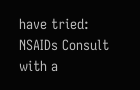have tried: NSAIDs Consult with a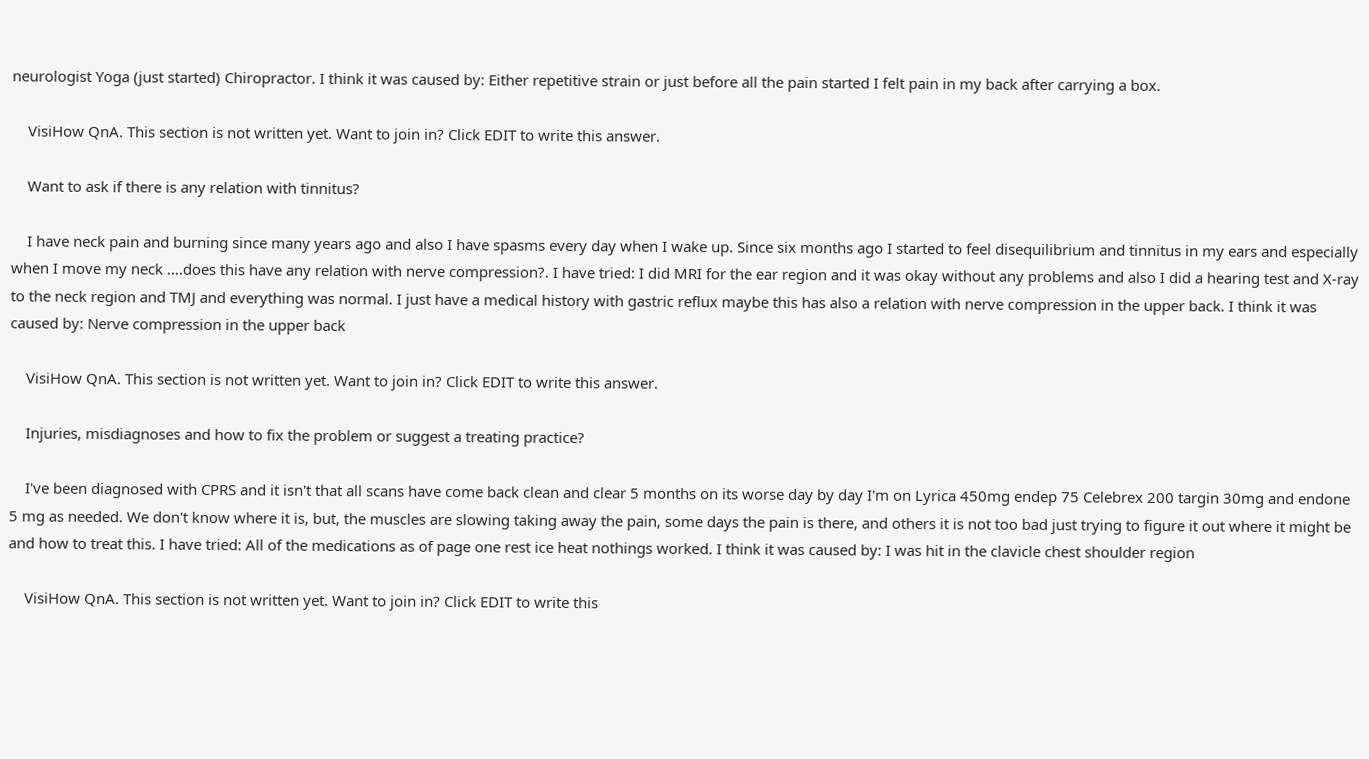neurologist Yoga (just started) Chiropractor. I think it was caused by: Either repetitive strain or just before all the pain started I felt pain in my back after carrying a box.

    VisiHow QnA. This section is not written yet. Want to join in? Click EDIT to write this answer.

    Want to ask if there is any relation with tinnitus?

    I have neck pain and burning since many years ago and also I have spasms every day when I wake up. Since six months ago I started to feel disequilibrium and tinnitus in my ears and especially when I move my neck ....does this have any relation with nerve compression?. I have tried: I did MRI for the ear region and it was okay without any problems and also I did a hearing test and X-ray to the neck region and TMJ and everything was normal. I just have a medical history with gastric reflux maybe this has also a relation with nerve compression in the upper back. I think it was caused by: Nerve compression in the upper back

    VisiHow QnA. This section is not written yet. Want to join in? Click EDIT to write this answer.

    Injuries, misdiagnoses and how to fix the problem or suggest a treating practice?

    I've been diagnosed with CPRS and it isn't that all scans have come back clean and clear 5 months on its worse day by day I'm on Lyrica 450mg endep 75 Celebrex 200 targin 30mg and endone 5 mg as needed. We don't know where it is, but, the muscles are slowing taking away the pain, some days the pain is there, and others it is not too bad just trying to figure it out where it might be and how to treat this. I have tried: All of the medications as of page one rest ice heat nothings worked. I think it was caused by: I was hit in the clavicle chest shoulder region

    VisiHow QnA. This section is not written yet. Want to join in? Click EDIT to write this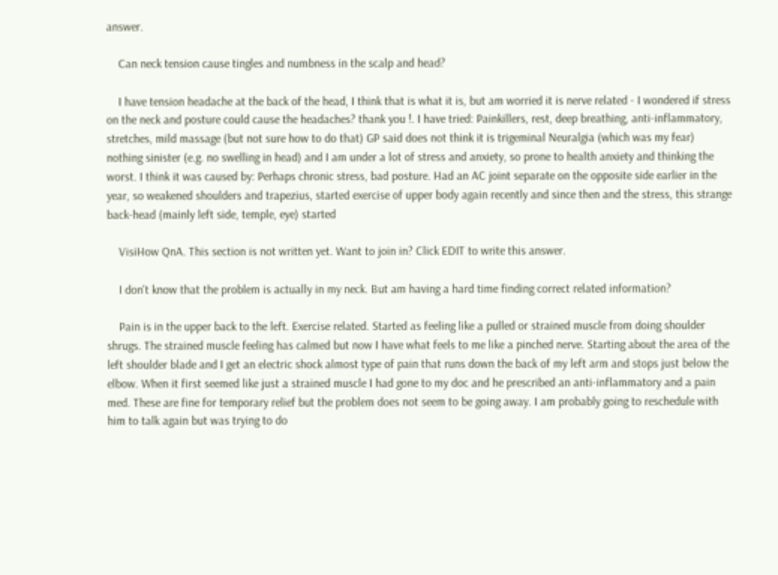answer.

    Can neck tension cause tingles and numbness in the scalp and head?

    I have tension headache at the back of the head, I think that is what it is, but am worried it is nerve related - I wondered if stress on the neck and posture could cause the headaches? thank you !. I have tried: Painkillers, rest, deep breathing, anti-inflammatory, stretches, mild massage (but not sure how to do that) GP said does not think it is trigeminal Neuralgia (which was my fear) nothing sinister (e.g. no swelling in head) and I am under a lot of stress and anxiety, so prone to health anxiety and thinking the worst. I think it was caused by: Perhaps chronic stress, bad posture. Had an AC joint separate on the opposite side earlier in the year, so weakened shoulders and trapezius, started exercise of upper body again recently and since then and the stress, this strange back-head (mainly left side, temple, eye) started

    VisiHow QnA. This section is not written yet. Want to join in? Click EDIT to write this answer.

    I don't know that the problem is actually in my neck. But am having a hard time finding correct related information?

    Pain is in the upper back to the left. Exercise related. Started as feeling like a pulled or strained muscle from doing shoulder shrugs. The strained muscle feeling has calmed but now I have what feels to me like a pinched nerve. Starting about the area of the left shoulder blade and I get an electric shock almost type of pain that runs down the back of my left arm and stops just below the elbow. When it first seemed like just a strained muscle I had gone to my doc and he prescribed an anti-inflammatory and a pain med. These are fine for temporary relief but the problem does not seem to be going away. I am probably going to reschedule with him to talk again but was trying to do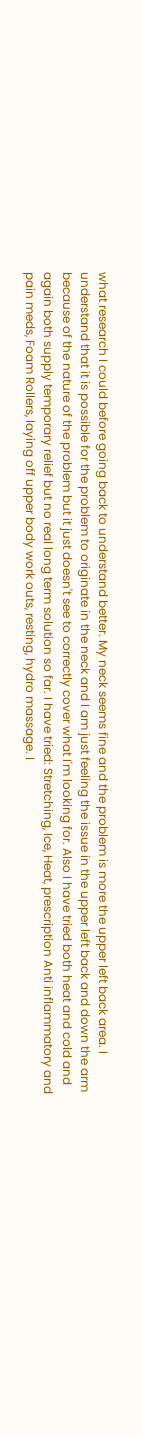what research I could before going back to understand better. My neck seems fine and the problem is more the upper left back area. I understand that it is possible for the problem to originate in the neck and I am just feeling the issue in the upper left back and down the arm because of the nature of the problem but it just doesn't see to correctly cover what I'm looking for. Also I have tried both heat and cold and again both supply temporary relief but no real long term solution so far. I have tried: Stretching, Ice, Heat, prescription Anti inflammatory and pain meds, Foam Rollers, laying off upper body work outs, resting, hydro massage. I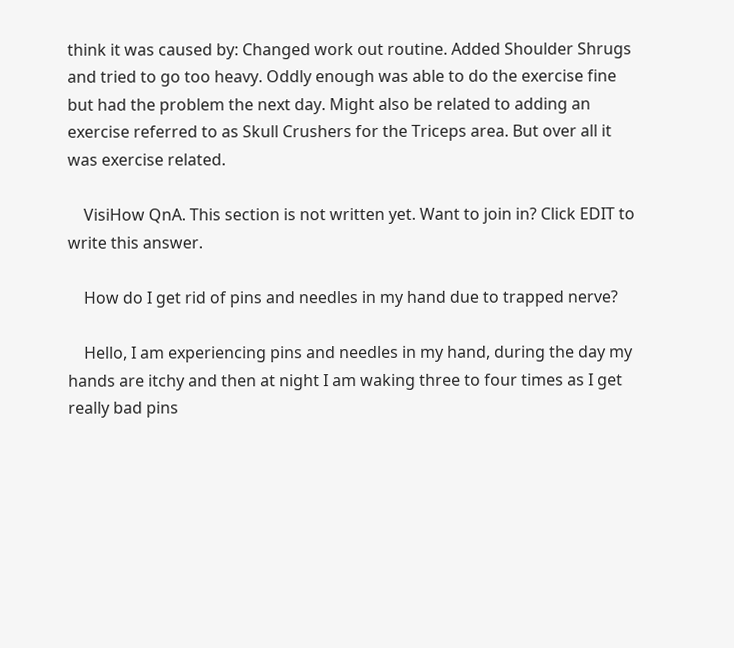think it was caused by: Changed work out routine. Added Shoulder Shrugs and tried to go too heavy. Oddly enough was able to do the exercise fine but had the problem the next day. Might also be related to adding an exercise referred to as Skull Crushers for the Triceps area. But over all it was exercise related.

    VisiHow QnA. This section is not written yet. Want to join in? Click EDIT to write this answer.

    How do I get rid of pins and needles in my hand due to trapped nerve?

    Hello, I am experiencing pins and needles in my hand, during the day my hands are itchy and then at night I am waking three to four times as I get really bad pins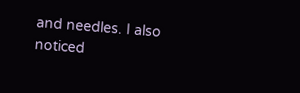and needles. I also noticed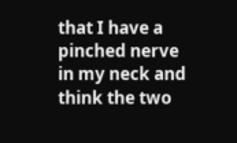that I have a pinched nerve in my neck and think the two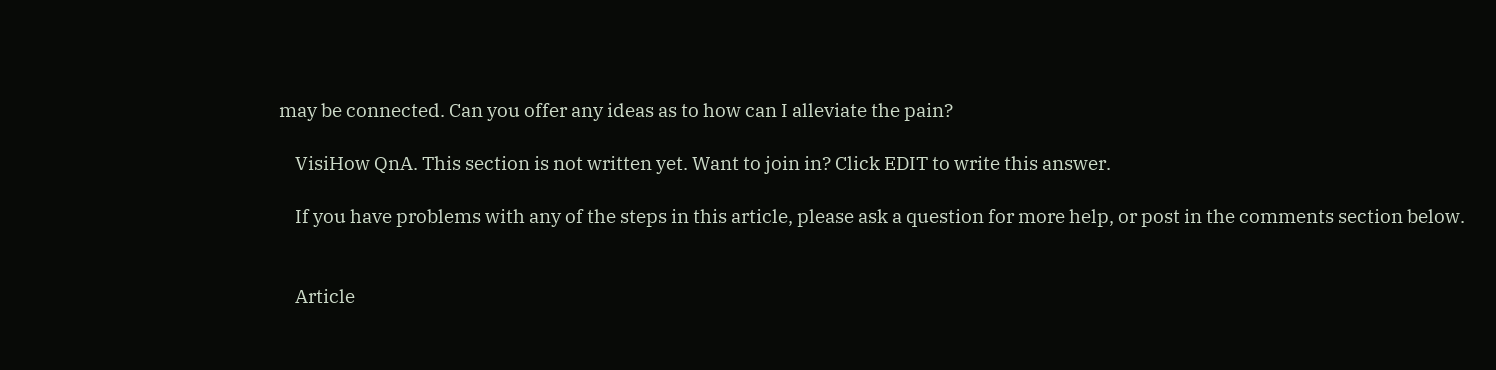may be connected. Can you offer any ideas as to how can I alleviate the pain?

    VisiHow QnA. This section is not written yet. Want to join in? Click EDIT to write this answer.

    If you have problems with any of the steps in this article, please ask a question for more help, or post in the comments section below.


    Article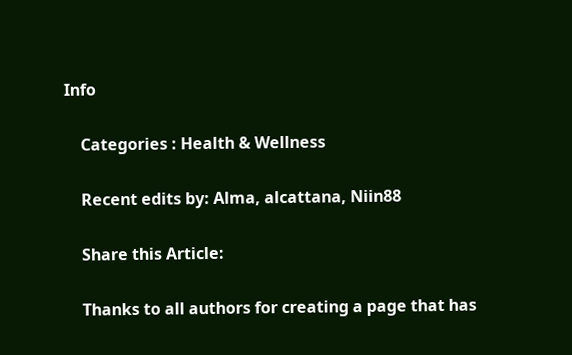Info

    Categories : Health & Wellness

    Recent edits by: Alma, alcattana, Niin88

    Share this Article:

    Thanks to all authors for creating a page that has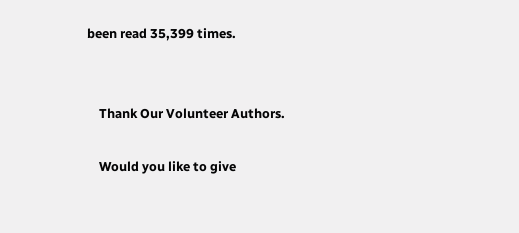been read 35,399 times.


    Thank Our Volunteer Authors.

    Would you like to give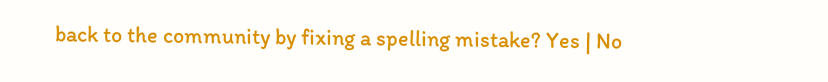back to the community by fixing a spelling mistake? Yes | No